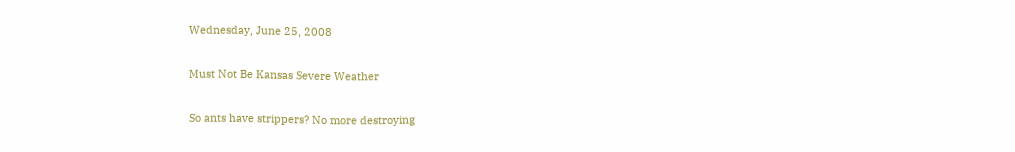Wednesday, June 25, 2008

Must Not Be Kansas Severe Weather

So ants have strippers? No more destroying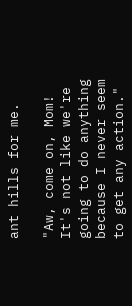ant hills for me.

"Aw, come on, Mom! It's not like we're going to do anything because I never seem to get any action."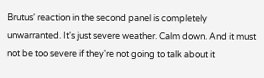Brutus' reaction in the second panel is completely unwarranted. It's just severe weather. Calm down. And it must not be too severe if they're not going to talk about it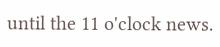until the 11 o'clock news.